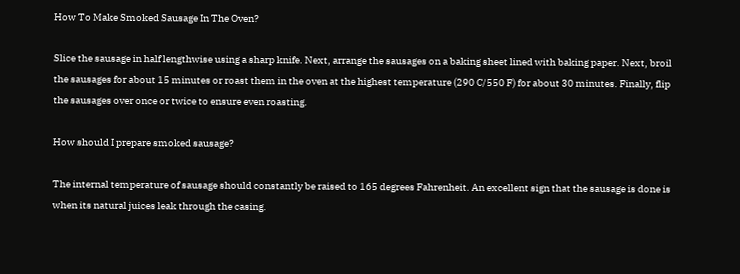How To Make Smoked Sausage In The Oven?

Slice the sausage in half lengthwise using a sharp knife. Next, arrange the sausages on a baking sheet lined with baking paper. Next, broil the sausages for about 15 minutes or roast them in the oven at the highest temperature (290 C/550 F) for about 30 minutes. Finally, flip the sausages over once or twice to ensure even roasting.

How should I prepare smoked sausage?

The internal temperature of sausage should constantly be raised to 165 degrees Fahrenheit. An excellent sign that the sausage is done is when its natural juices leak through the casing.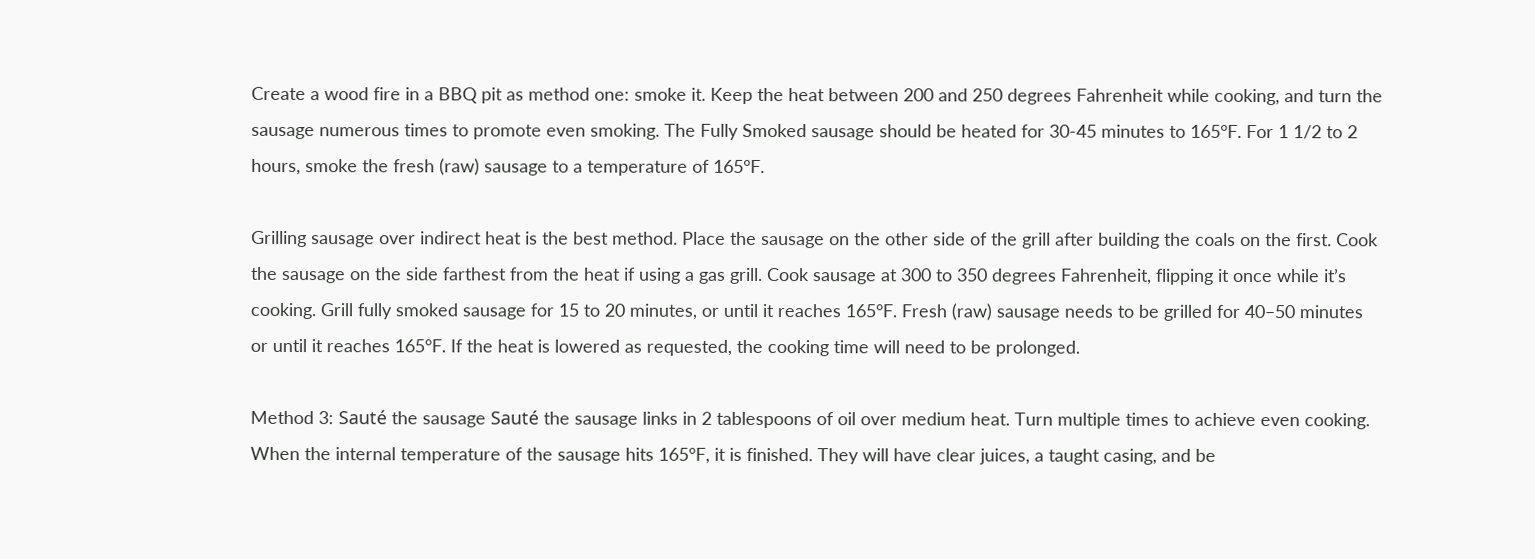Create a wood fire in a BBQ pit as method one: smoke it. Keep the heat between 200 and 250 degrees Fahrenheit while cooking, and turn the sausage numerous times to promote even smoking. The Fully Smoked sausage should be heated for 30-45 minutes to 165°F. For 1 1/2 to 2 hours, smoke the fresh (raw) sausage to a temperature of 165°F.

Grilling sausage over indirect heat is the best method. Place the sausage on the other side of the grill after building the coals on the first. Cook the sausage on the side farthest from the heat if using a gas grill. Cook sausage at 300 to 350 degrees Fahrenheit, flipping it once while it’s cooking. Grill fully smoked sausage for 15 to 20 minutes, or until it reaches 165°F. Fresh (raw) sausage needs to be grilled for 40–50 minutes or until it reaches 165°F. If the heat is lowered as requested, the cooking time will need to be prolonged.

Method 3: Sauté the sausage Sauté the sausage links in 2 tablespoons of oil over medium heat. Turn multiple times to achieve even cooking. When the internal temperature of the sausage hits 165°F, it is finished. They will have clear juices, a taught casing, and be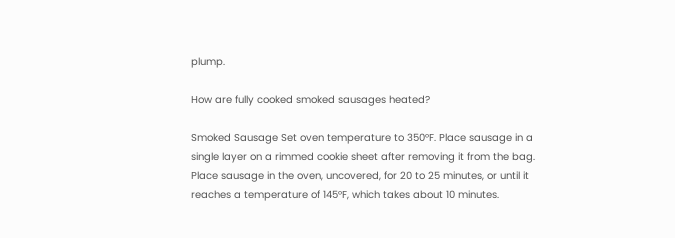plump.

How are fully cooked smoked sausages heated?

Smoked Sausage Set oven temperature to 350°F. Place sausage in a single layer on a rimmed cookie sheet after removing it from the bag. Place sausage in the oven, uncovered, for 20 to 25 minutes, or until it reaches a temperature of 145°F, which takes about 10 minutes.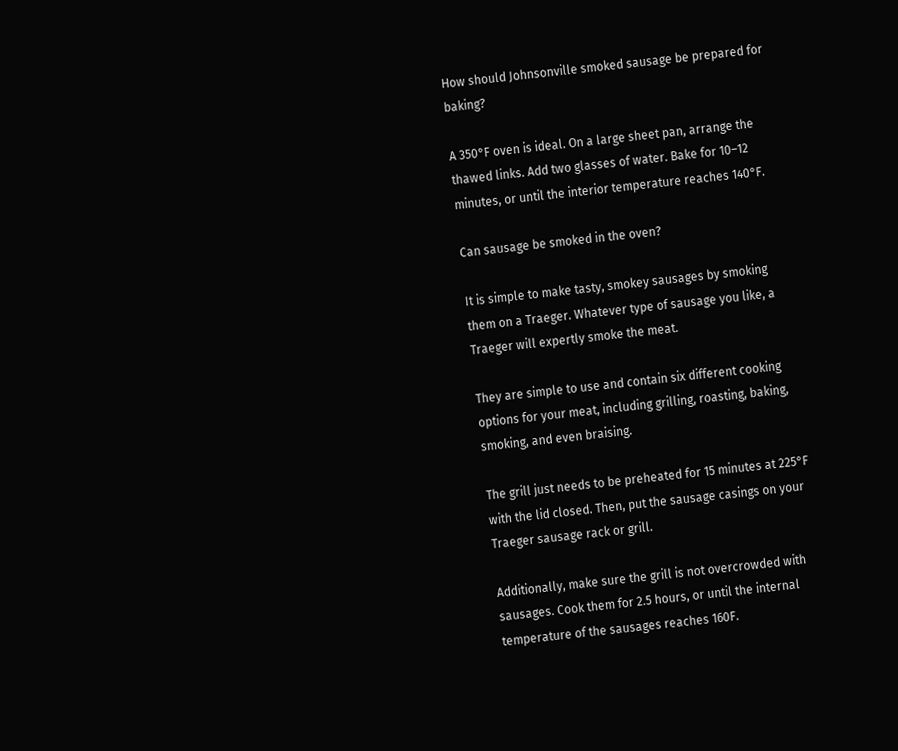How should Johnsonville smoked sausage be prepared for baking?

A 350°F oven is ideal. On a large sheet pan, arrange the thawed links. Add two glasses of water. Bake for 10–12 minutes, or until the interior temperature reaches 140°F.

Can sausage be smoked in the oven?

It is simple to make tasty, smokey sausages by smoking them on a Traeger. Whatever type of sausage you like, a Traeger will expertly smoke the meat.

They are simple to use and contain six different cooking options for your meat, including grilling, roasting, baking, smoking, and even braising.

The grill just needs to be preheated for 15 minutes at 225°F with the lid closed. Then, put the sausage casings on your Traeger sausage rack or grill.

Additionally, make sure the grill is not overcrowded with sausages. Cook them for 2.5 hours, or until the internal temperature of the sausages reaches 160F.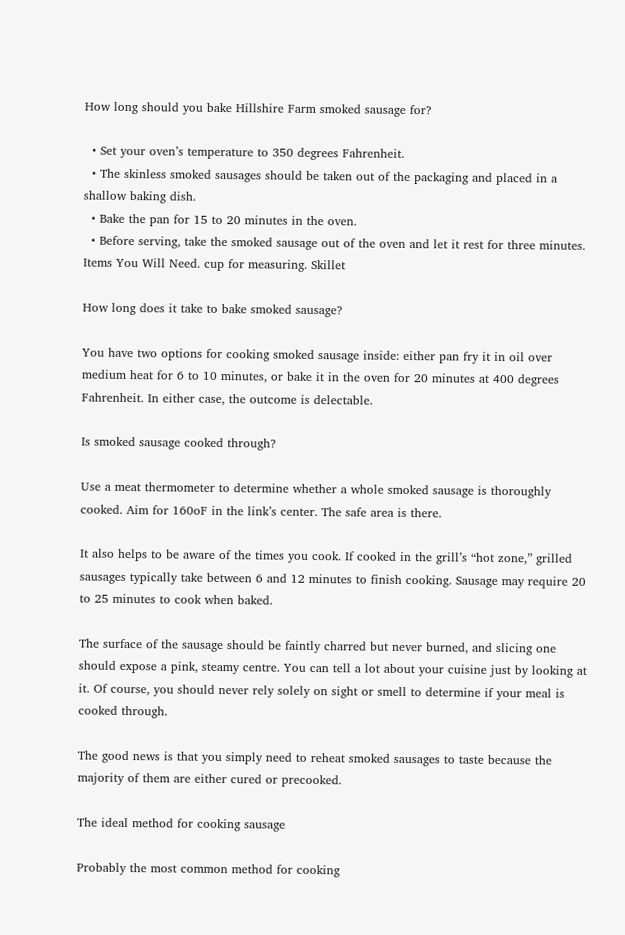How long should you bake Hillshire Farm smoked sausage for?

  • Set your oven’s temperature to 350 degrees Fahrenheit.
  • The skinless smoked sausages should be taken out of the packaging and placed in a shallow baking dish.
  • Bake the pan for 15 to 20 minutes in the oven.
  • Before serving, take the smoked sausage out of the oven and let it rest for three minutes. Items You Will Need. cup for measuring. Skillet

How long does it take to bake smoked sausage?

You have two options for cooking smoked sausage inside: either pan fry it in oil over medium heat for 6 to 10 minutes, or bake it in the oven for 20 minutes at 400 degrees Fahrenheit. In either case, the outcome is delectable.

Is smoked sausage cooked through?

Use a meat thermometer to determine whether a whole smoked sausage is thoroughly cooked. Aim for 160oF in the link’s center. The safe area is there.

It also helps to be aware of the times you cook. If cooked in the grill’s “hot zone,” grilled sausages typically take between 6 and 12 minutes to finish cooking. Sausage may require 20 to 25 minutes to cook when baked.

The surface of the sausage should be faintly charred but never burned, and slicing one should expose a pink, steamy centre. You can tell a lot about your cuisine just by looking at it. Of course, you should never rely solely on sight or smell to determine if your meal is cooked through.

The good news is that you simply need to reheat smoked sausages to taste because the majority of them are either cured or precooked.

The ideal method for cooking sausage

Probably the most common method for cooking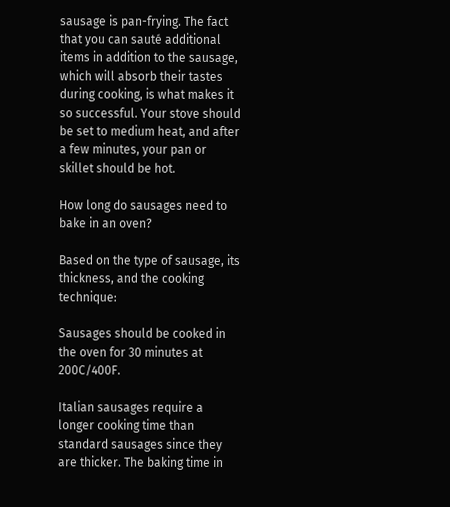sausage is pan-frying. The fact that you can sauté additional items in addition to the sausage, which will absorb their tastes during cooking, is what makes it so successful. Your stove should be set to medium heat, and after a few minutes, your pan or skillet should be hot.

How long do sausages need to bake in an oven?

Based on the type of sausage, its thickness, and the cooking technique:

Sausages should be cooked in the oven for 30 minutes at 200C/400F.

Italian sausages require a longer cooking time than standard sausages since they are thicker. The baking time in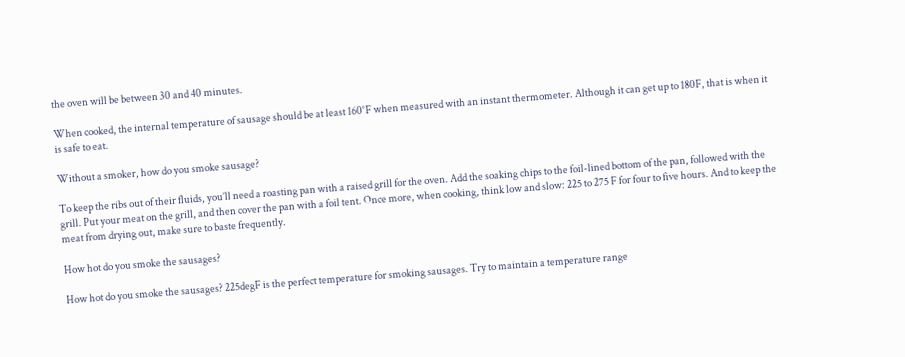the oven will be between 30 and 40 minutes.

When cooked, the internal temperature of sausage should be at least 160°F when measured with an instant thermometer. Although it can get up to 180F, that is when it is safe to eat.

Without a smoker, how do you smoke sausage?

To keep the ribs out of their fluids, you’ll need a roasting pan with a raised grill for the oven. Add the soaking chips to the foil-lined bottom of the pan, followed with the grill. Put your meat on the grill, and then cover the pan with a foil tent. Once more, when cooking, think low and slow: 225 to 275 F for four to five hours. And to keep the meat from drying out, make sure to baste frequently.

How hot do you smoke the sausages?

How hot do you smoke the sausages? 225degF is the perfect temperature for smoking sausages. Try to maintain a temperature range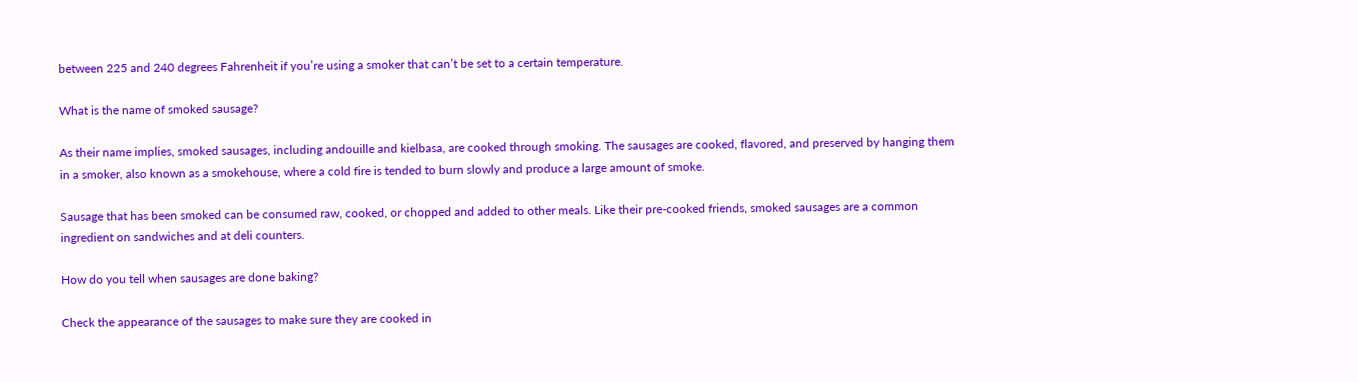between 225 and 240 degrees Fahrenheit if you’re using a smoker that can’t be set to a certain temperature.

What is the name of smoked sausage?

As their name implies, smoked sausages, including andouille and kielbasa, are cooked through smoking. The sausages are cooked, flavored, and preserved by hanging them in a smoker, also known as a smokehouse, where a cold fire is tended to burn slowly and produce a large amount of smoke.

Sausage that has been smoked can be consumed raw, cooked, or chopped and added to other meals. Like their pre-cooked friends, smoked sausages are a common ingredient on sandwiches and at deli counters.

How do you tell when sausages are done baking?

Check the appearance of the sausages to make sure they are cooked in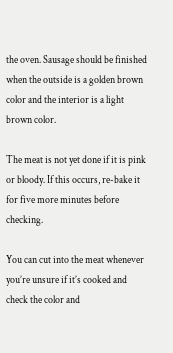the oven. Sausage should be finished when the outside is a golden brown color and the interior is a light brown color.

The meat is not yet done if it is pink or bloody. If this occurs, re-bake it for five more minutes before checking.

You can cut into the meat whenever you’re unsure if it’s cooked and check the color and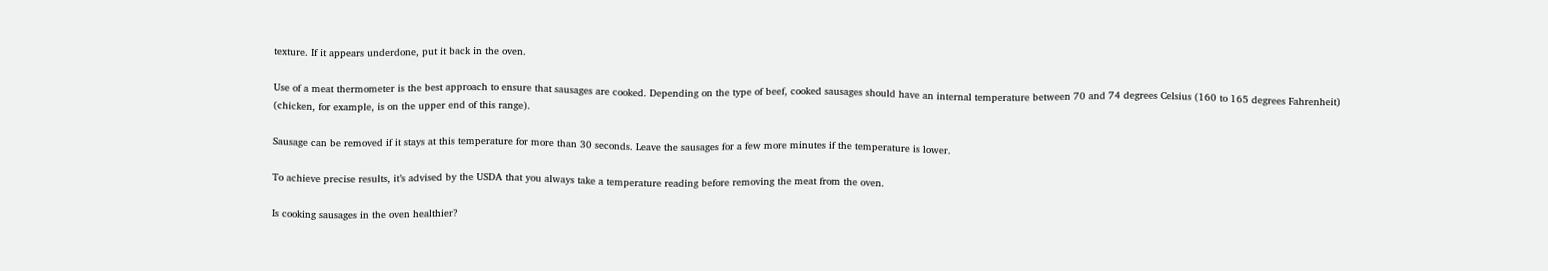texture. If it appears underdone, put it back in the oven.

Use of a meat thermometer is the best approach to ensure that sausages are cooked. Depending on the type of beef, cooked sausages should have an internal temperature between 70 and 74 degrees Celsius (160 to 165 degrees Fahrenheit) (chicken, for example, is on the upper end of this range).

Sausage can be removed if it stays at this temperature for more than 30 seconds. Leave the sausages for a few more minutes if the temperature is lower.

To achieve precise results, it’s advised by the USDA that you always take a temperature reading before removing the meat from the oven.

Is cooking sausages in the oven healthier?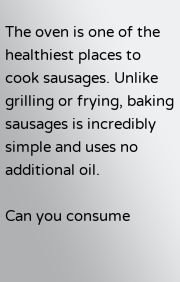The oven is one of the healthiest places to cook sausages. Unlike grilling or frying, baking sausages is incredibly simple and uses no additional oil.

Can you consume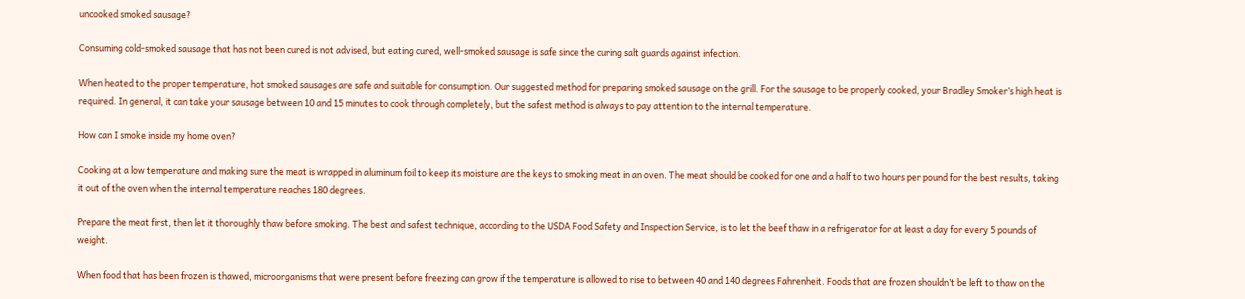uncooked smoked sausage?

Consuming cold-smoked sausage that has not been cured is not advised, but eating cured, well-smoked sausage is safe since the curing salt guards against infection.

When heated to the proper temperature, hot smoked sausages are safe and suitable for consumption. Our suggested method for preparing smoked sausage on the grill. For the sausage to be properly cooked, your Bradley Smoker’s high heat is required. In general, it can take your sausage between 10 and 15 minutes to cook through completely, but the safest method is always to pay attention to the internal temperature.

How can I smoke inside my home oven?

Cooking at a low temperature and making sure the meat is wrapped in aluminum foil to keep its moisture are the keys to smoking meat in an oven. The meat should be cooked for one and a half to two hours per pound for the best results, taking it out of the oven when the internal temperature reaches 180 degrees.

Prepare the meat first, then let it thoroughly thaw before smoking. The best and safest technique, according to the USDA Food Safety and Inspection Service, is to let the beef thaw in a refrigerator for at least a day for every 5 pounds of weight.

When food that has been frozen is thawed, microorganisms that were present before freezing can grow if the temperature is allowed to rise to between 40 and 140 degrees Fahrenheit. Foods that are frozen shouldn’t be left to thaw on the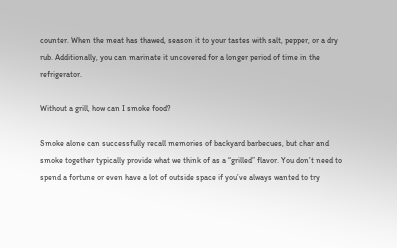counter. When the meat has thawed, season it to your tastes with salt, pepper, or a dry rub. Additionally, you can marinate it uncovered for a longer period of time in the refrigerator.

Without a grill, how can I smoke food?

Smoke alone can successfully recall memories of backyard barbecues, but char and smoke together typically provide what we think of as a “grilled” flavor. You don’t need to spend a fortune or even have a lot of outside space if you’ve always wanted to try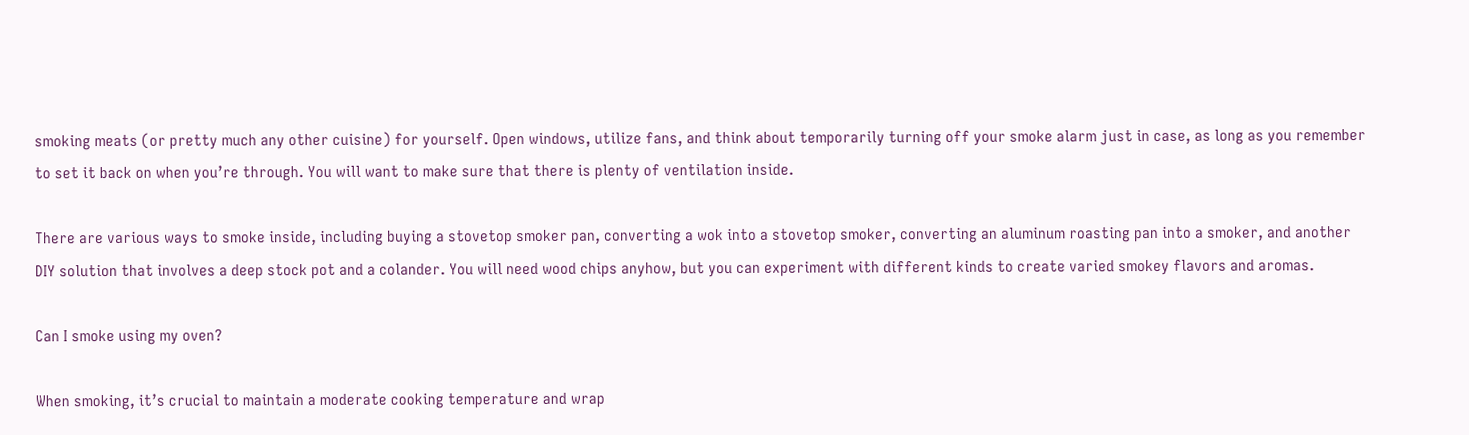smoking meats (or pretty much any other cuisine) for yourself. Open windows, utilize fans, and think about temporarily turning off your smoke alarm just in case, as long as you remember to set it back on when you’re through. You will want to make sure that there is plenty of ventilation inside.

There are various ways to smoke inside, including buying a stovetop smoker pan, converting a wok into a stovetop smoker, converting an aluminum roasting pan into a smoker, and another DIY solution that involves a deep stock pot and a colander. You will need wood chips anyhow, but you can experiment with different kinds to create varied smokey flavors and aromas.

Can I smoke using my oven?

When smoking, it’s crucial to maintain a moderate cooking temperature and wrap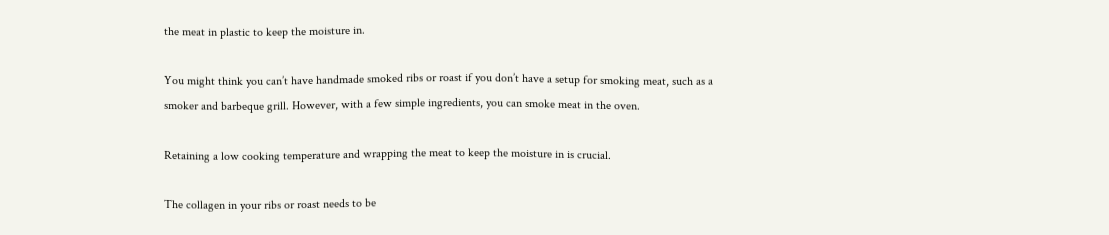the meat in plastic to keep the moisture in.

You might think you can’t have handmade smoked ribs or roast if you don’t have a setup for smoking meat, such as a smoker and barbeque grill. However, with a few simple ingredients, you can smoke meat in the oven.

Retaining a low cooking temperature and wrapping the meat to keep the moisture in is crucial.

The collagen in your ribs or roast needs to be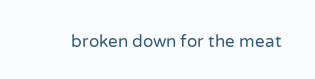broken down for the meat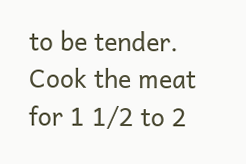to be tender. Cook the meat for 1 1/2 to 2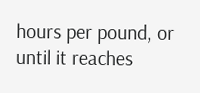hours per pound, or until it reaches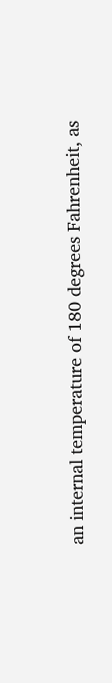an internal temperature of 180 degrees Fahrenheit, as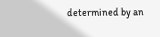determined by an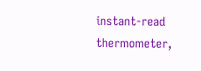instant-read thermometer,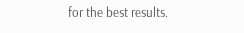for the best results.